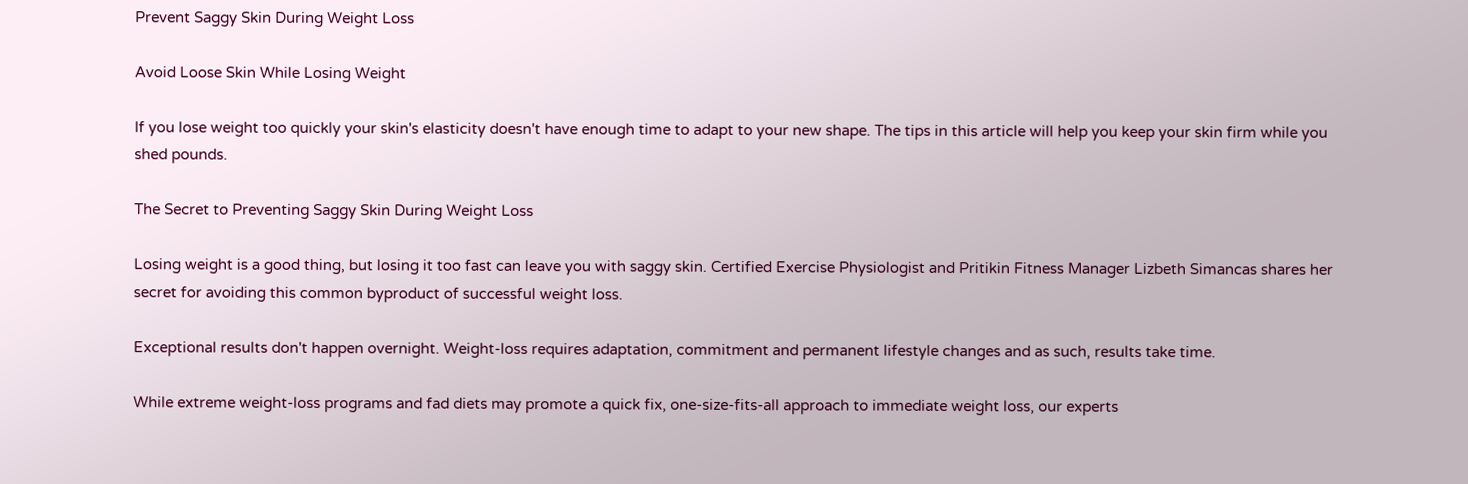Prevent Saggy Skin During Weight Loss

Avoid Loose Skin While Losing Weight

If you lose weight too quickly your skin's elasticity doesn't have enough time to adapt to your new shape. The tips in this article will help you keep your skin firm while you shed pounds.

The Secret to Preventing Saggy Skin During Weight Loss

Losing weight is a good thing, but losing it too fast can leave you with saggy skin. Certified Exercise Physiologist and Pritikin Fitness Manager Lizbeth Simancas shares her secret for avoiding this common byproduct of successful weight loss.

Exceptional results don't happen overnight. Weight-loss requires adaptation, commitment and permanent lifestyle changes and as such, results take time.

While extreme weight-loss programs and fad diets may promote a quick fix, one-size-fits-all approach to immediate weight loss, our experts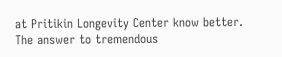at Pritikin Longevity Center know better. The answer to tremendous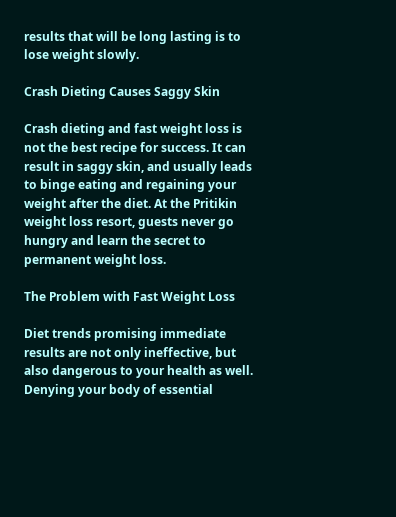results that will be long lasting is to lose weight slowly.

Crash Dieting Causes Saggy Skin

Crash dieting and fast weight loss is not the best recipe for success. It can result in saggy skin, and usually leads to binge eating and regaining your weight after the diet. At the Pritikin weight loss resort, guests never go hungry and learn the secret to permanent weight loss.

The Problem with Fast Weight Loss

Diet trends promising immediate results are not only ineffective, but also dangerous to your health as well. Denying your body of essential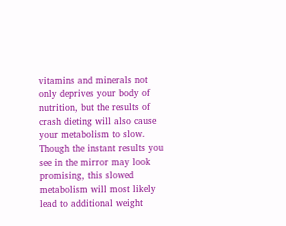vitamins and minerals not only deprives your body of nutrition, but the results of crash dieting will also cause your metabolism to slow. Though the instant results you see in the mirror may look promising, this slowed metabolism will most likely lead to additional weight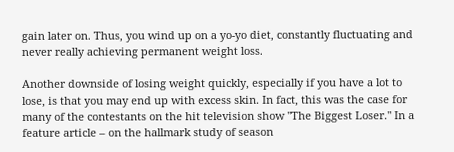gain later on. Thus, you wind up on a yo-yo diet, constantly fluctuating and never really achieving permanent weight loss.

Another downside of losing weight quickly, especially if you have a lot to lose, is that you may end up with excess skin. In fact, this was the case for many of the contestants on the hit television show "The Biggest Loser." In a feature article – on the hallmark study of season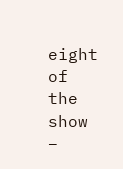eight of the show –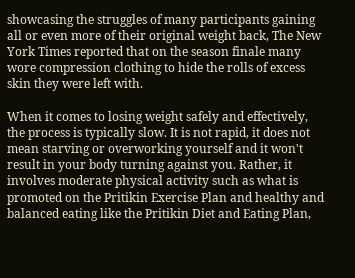showcasing the struggles of many participants gaining all or even more of their original weight back, The New York Times reported that on the season finale many wore compression clothing to hide the rolls of excess skin they were left with.

When it comes to losing weight safely and effectively, the process is typically slow. It is not rapid, it does not mean starving or overworking yourself and it won't result in your body turning against you. Rather, it involves moderate physical activity such as what is promoted on the Pritikin Exercise Plan and healthy and balanced eating like the Pritikin Diet and Eating Plan,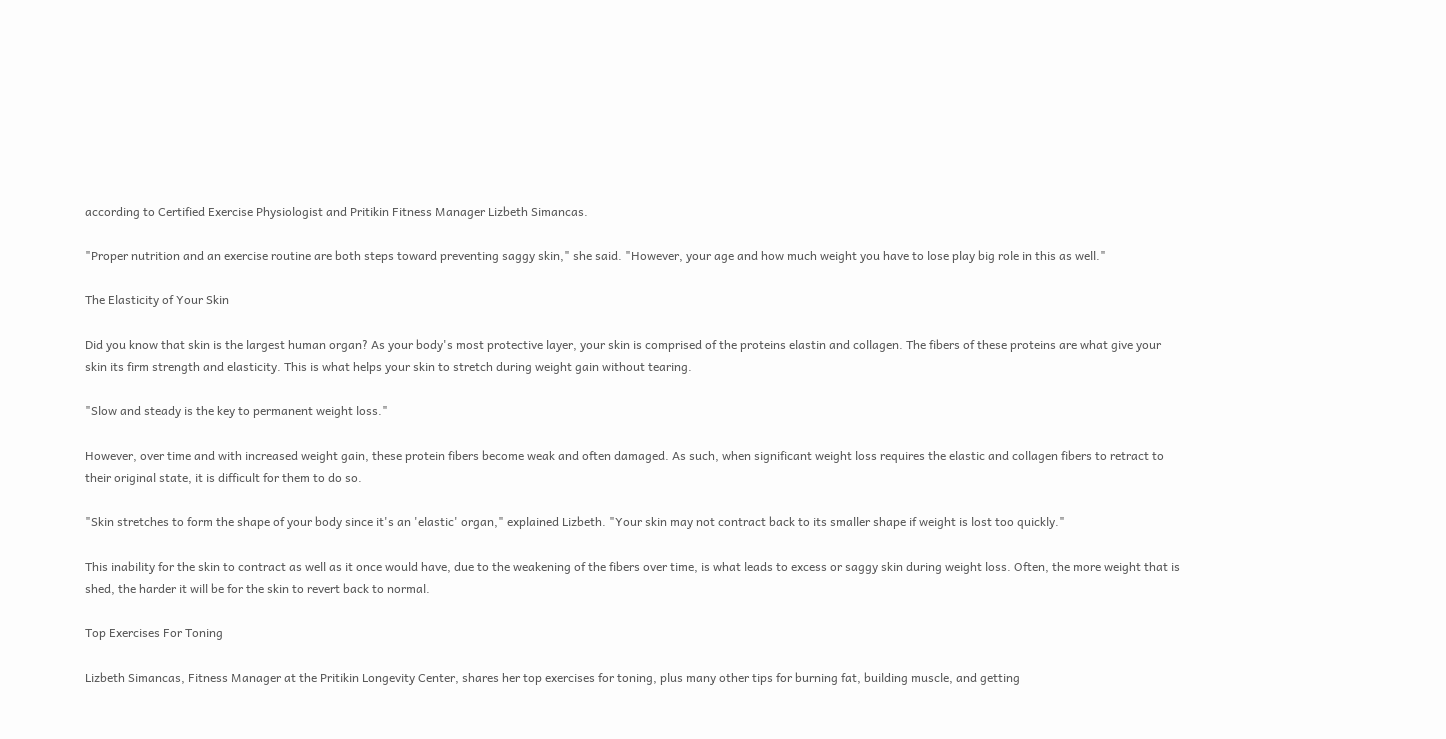according to Certified Exercise Physiologist and Pritikin Fitness Manager Lizbeth Simancas.

"Proper nutrition and an exercise routine are both steps toward preventing saggy skin," she said. "However, your age and how much weight you have to lose play big role in this as well."

The Elasticity of Your Skin

Did you know that skin is the largest human organ? As your body's most protective layer, your skin is comprised of the proteins elastin and collagen. The fibers of these proteins are what give your skin its firm strength and elasticity. This is what helps your skin to stretch during weight gain without tearing.

"Slow and steady is the key to permanent weight loss."

However, over time and with increased weight gain, these protein fibers become weak and often damaged. As such, when significant weight loss requires the elastic and collagen fibers to retract to their original state, it is difficult for them to do so.

"Skin stretches to form the shape of your body since it's an 'elastic' organ," explained Lizbeth. "Your skin may not contract back to its smaller shape if weight is lost too quickly."

This inability for the skin to contract as well as it once would have, due to the weakening of the fibers over time, is what leads to excess or saggy skin during weight loss. Often, the more weight that is shed, the harder it will be for the skin to revert back to normal.

Top Exercises For Toning

Lizbeth Simancas, Fitness Manager at the Pritikin Longevity Center, shares her top exercises for toning, plus many other tips for burning fat, building muscle, and getting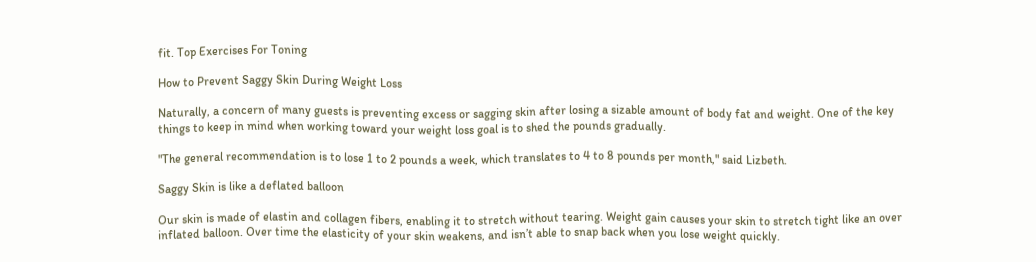fit. Top Exercises For Toning

How to Prevent Saggy Skin During Weight Loss

Naturally, a concern of many guests is preventing excess or sagging skin after losing a sizable amount of body fat and weight. One of the key things to keep in mind when working toward your weight loss goal is to shed the pounds gradually.

"The general recommendation is to lose 1 to 2 pounds a week, which translates to 4 to 8 pounds per month," said Lizbeth.

Saggy Skin is like a deflated balloon

Our skin is made of elastin and collagen fibers, enabling it to stretch without tearing. Weight gain causes your skin to stretch tight like an over inflated balloon. Over time the elasticity of your skin weakens, and isn’t able to snap back when you lose weight quickly.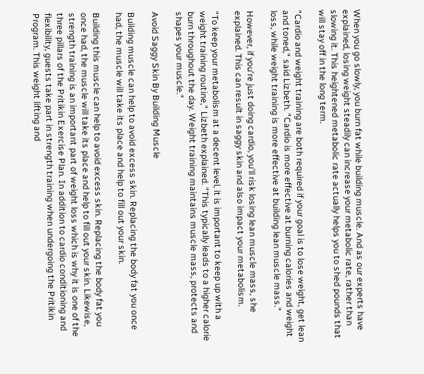When you go slowly, you burn fat while building muscle. And as our experts have explained, losing weight steadily can increase your metabolic rate, rather than slowing it. This heightened metabolic rate actually helps you to shed pounds that will stay off in the long term.

"Cardio and weight training are both required if your goal is to lose weight, get lean and toned," said Lizbeth. "Cardio is more effective at burning calories and weight loss, while weight training is more effective at building lean muscle mass."

However, if you're just doing cardio, you'll risk losing lean muscle mass, she explained. This can result in saggy skin and also impact your metabolism.

"To keep your metabolism at a decent level, it is important to keep up with a weight training routine," Lizbeth explained. "This typically leads to a higher calorie burn throughout the day. Weight training maintains muscle mass, protects and shapes your muscle."

Avoid Saggy Skin By Building Muscle

Building muscle can help to avoid excess skin. Replacing the body fat you once had, the muscle will take its place and help to fill out your skin.

Building this muscle can help to avoid excess skin. Replacing the body fat you once had, the muscle will take its place and help to fill out your skin. Likewise, strength training is an important part of weight loss which is why it is one of the three pillars of the Pritikin Exercise Plan. In addition to cardio conditioning and flexibility, guests take part in strength training when undergoing the Pritikin Program. This weight lifting and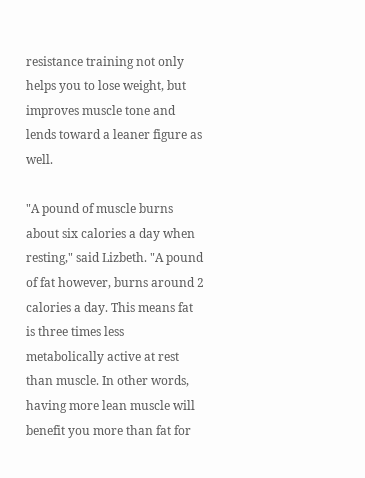resistance training not only helps you to lose weight, but improves muscle tone and lends toward a leaner figure as well.

"A pound of muscle burns about six calories a day when resting," said Lizbeth. "A pound of fat however, burns around 2 calories a day. This means fat is three times less metabolically active at rest than muscle. In other words, having more lean muscle will benefit you more than fat for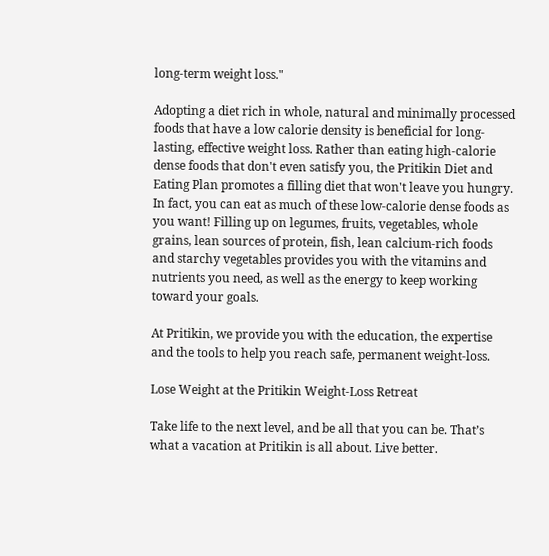long-term weight loss."

Adopting a diet rich in whole, natural and minimally processed foods that have a low calorie density is beneficial for long-lasting, effective weight loss. Rather than eating high-calorie dense foods that don't even satisfy you, the Pritikin Diet and Eating Plan promotes a filling diet that won't leave you hungry. In fact, you can eat as much of these low-calorie dense foods as you want! Filling up on legumes, fruits, vegetables, whole grains, lean sources of protein, fish, lean calcium-rich foods and starchy vegetables provides you with the vitamins and nutrients you need, as well as the energy to keep working toward your goals.

At Pritikin, we provide you with the education, the expertise and the tools to help you reach safe, permanent weight-loss.

Lose Weight at the Pritikin Weight-Loss Retreat

Take life to the next level, and be all that you can be. That’s what a vacation at Pritikin is all about. Live better.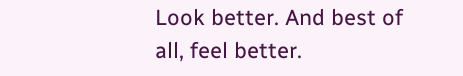Look better. And best of all, feel better.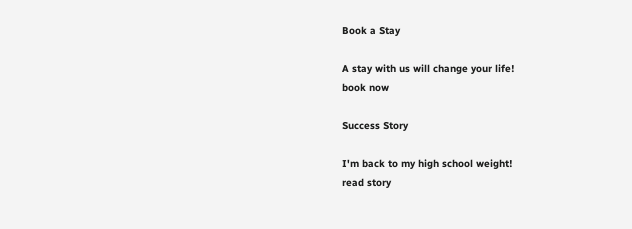Book a Stay

A stay with us will change your life!
book now

Success Story

I'm back to my high school weight!
read story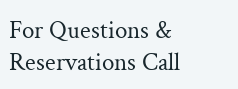For Questions & Reservations Call